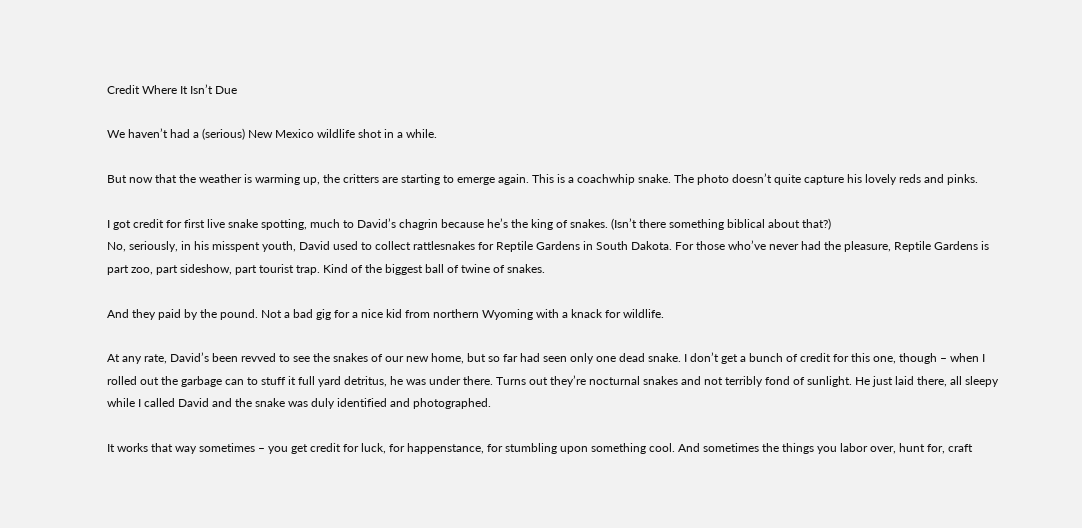Credit Where It Isn’t Due

We haven’t had a (serious) New Mexico wildlife shot in a while.

But now that the weather is warming up, the critters are starting to emerge again. This is a coachwhip snake. The photo doesn’t quite capture his lovely reds and pinks.

I got credit for first live snake spotting, much to David’s chagrin because he’s the king of snakes. (Isn’t there something biblical about that?)
No, seriously, in his misspent youth, David used to collect rattlesnakes for Reptile Gardens in South Dakota. For those who’ve never had the pleasure, Reptile Gardens is part zoo, part sideshow, part tourist trap. Kind of the biggest ball of twine of snakes.

And they paid by the pound. Not a bad gig for a nice kid from northern Wyoming with a knack for wildlife.

At any rate, David’s been revved to see the snakes of our new home, but so far had seen only one dead snake. I don’t get a bunch of credit for this one, though – when I rolled out the garbage can to stuff it full yard detritus, he was under there. Turns out they’re nocturnal snakes and not terribly fond of sunlight. He just laid there, all sleepy while I called David and the snake was duly identified and photographed.

It works that way sometimes – you get credit for luck, for happenstance, for stumbling upon something cool. And sometimes the things you labor over, hunt for, craft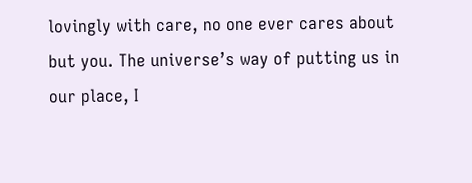lovingly with care, no one ever cares about but you. The universe’s way of putting us in our place, I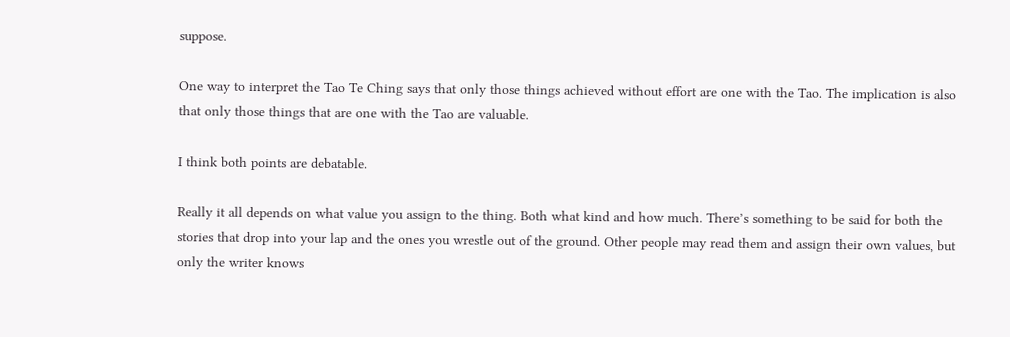suppose.

One way to interpret the Tao Te Ching says that only those things achieved without effort are one with the Tao. The implication is also that only those things that are one with the Tao are valuable.

I think both points are debatable.

Really it all depends on what value you assign to the thing. Both what kind and how much. There’s something to be said for both the stories that drop into your lap and the ones you wrestle out of the ground. Other people may read them and assign their own values, but only the writer knows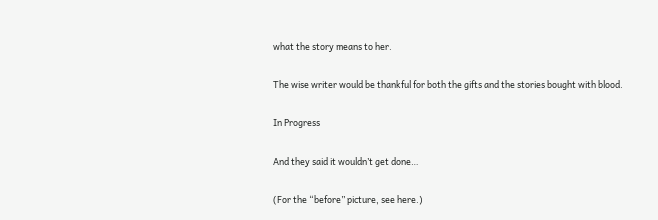what the story means to her.

The wise writer would be thankful for both the gifts and the stories bought with blood.

In Progress

And they said it wouldn’t get done…

(For the “before” picture, see here.)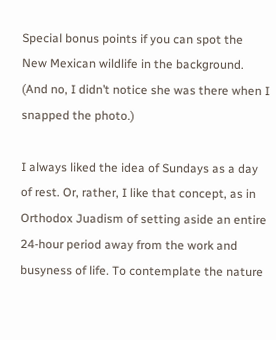Special bonus points if you can spot the New Mexican wildlife in the background. (And no, I didn’t notice she was there when I snapped the photo.)

I always liked the idea of Sundays as a day of rest. Or, rather, I like that concept, as in Orthodox Juadism of setting aside an entire 24-hour period away from the work and busyness of life. To contemplate the nature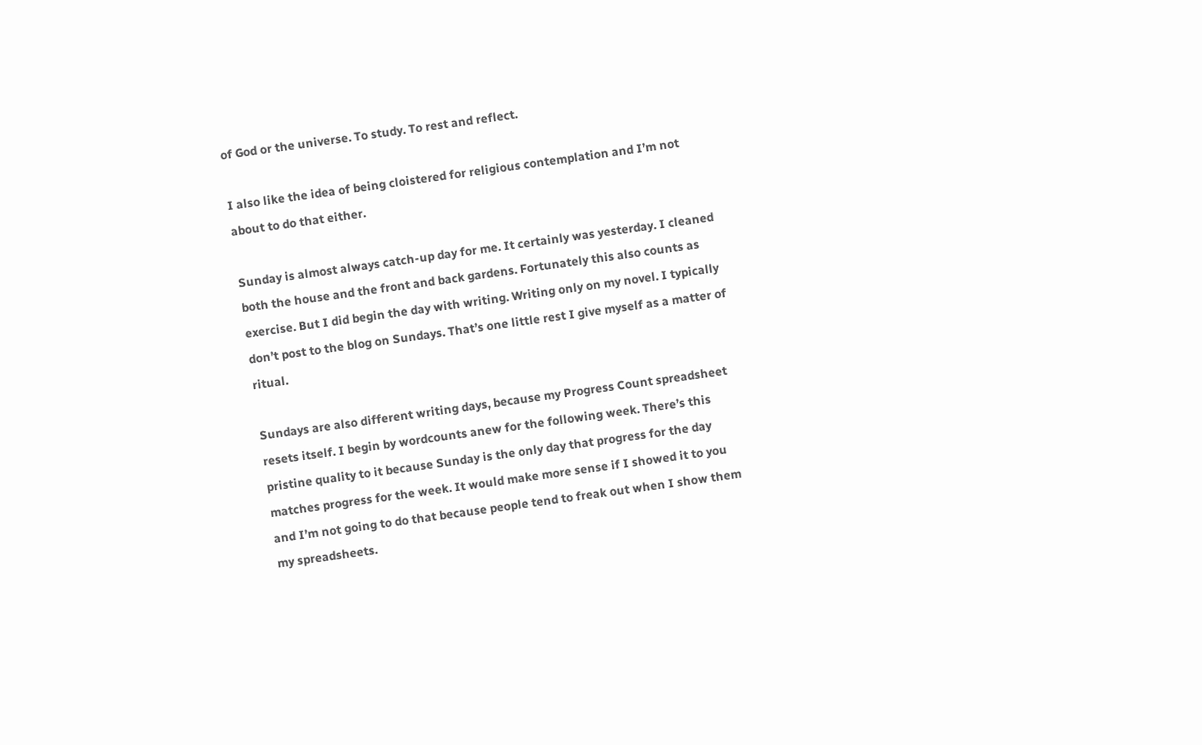of God or the universe. To study. To rest and reflect.

I also like the idea of being cloistered for religious contemplation and I’m not about to do that either.

Sunday is almost always catch-up day for me. It certainly was yesterday. I cleaned both the house and the front and back gardens. Fortunately this also counts as exercise. But I did begin the day with writing. Writing only on my novel. I typically don’t post to the blog on Sundays. That’s one little rest I give myself as a matter of ritual.

Sundays are also different writing days, because my Progress Count spreadsheet resets itself. I begin by wordcounts anew for the following week. There’s this pristine quality to it because Sunday is the only day that progress for the day matches progress for the week. It would make more sense if I showed it to you and I’m not going to do that because people tend to freak out when I show them my spreadsheets.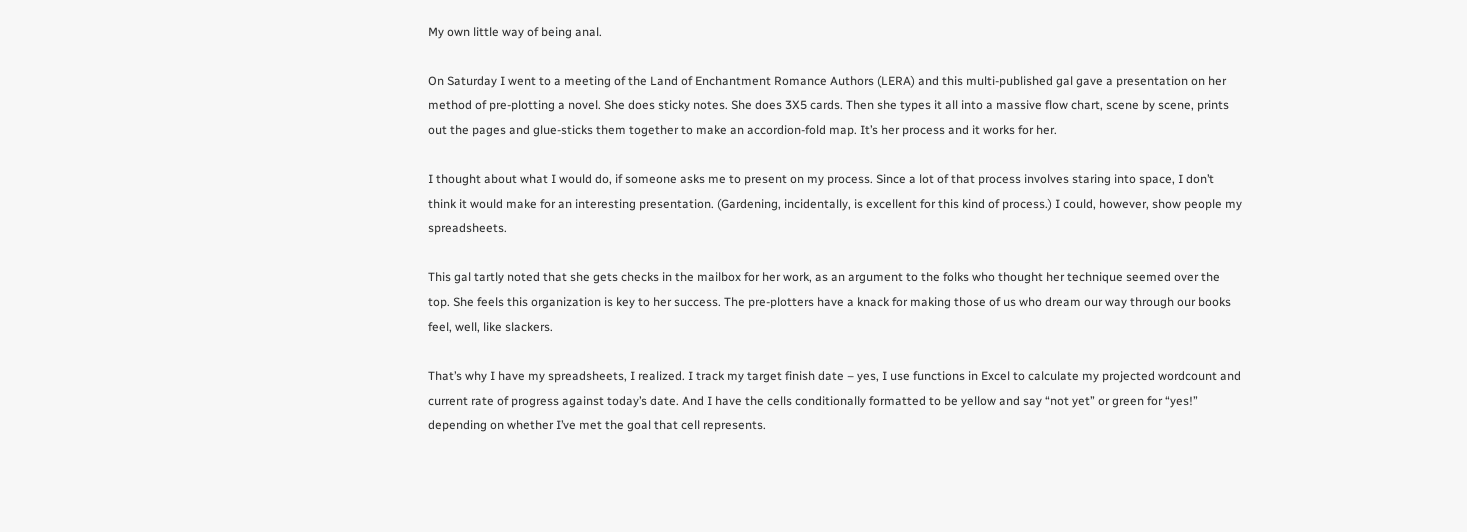My own little way of being anal.

On Saturday I went to a meeting of the Land of Enchantment Romance Authors (LERA) and this multi-published gal gave a presentation on her method of pre-plotting a novel. She does sticky notes. She does 3X5 cards. Then she types it all into a massive flow chart, scene by scene, prints out the pages and glue-sticks them together to make an accordion-fold map. It’s her process and it works for her.

I thought about what I would do, if someone asks me to present on my process. Since a lot of that process involves staring into space, I don’t think it would make for an interesting presentation. (Gardening, incidentally, is excellent for this kind of process.) I could, however, show people my spreadsheets.

This gal tartly noted that she gets checks in the mailbox for her work, as an argument to the folks who thought her technique seemed over the top. She feels this organization is key to her success. The pre-plotters have a knack for making those of us who dream our way through our books feel, well, like slackers.

That’s why I have my spreadsheets, I realized. I track my target finish date – yes, I use functions in Excel to calculate my projected wordcount and current rate of progress against today’s date. And I have the cells conditionally formatted to be yellow and say “not yet” or green for “yes!” depending on whether I’ve met the goal that cell represents.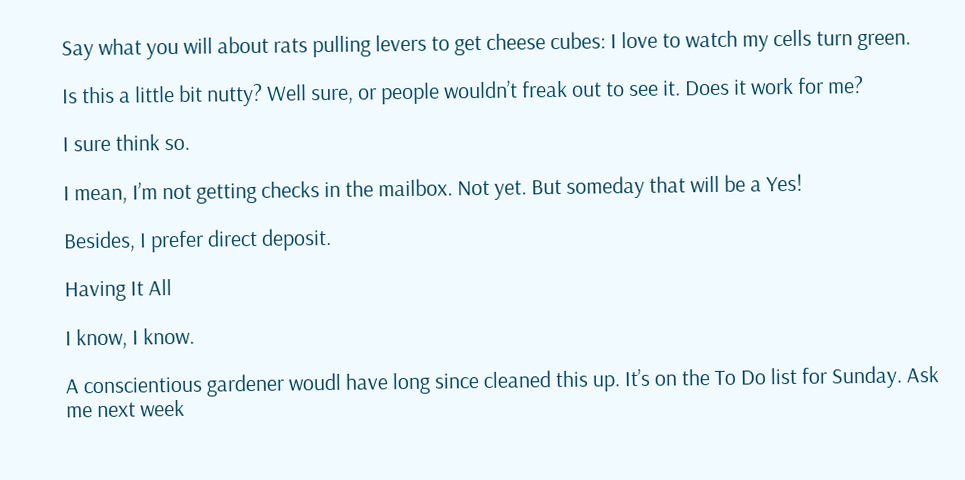Say what you will about rats pulling levers to get cheese cubes: I love to watch my cells turn green.

Is this a little bit nutty? Well sure, or people wouldn’t freak out to see it. Does it work for me?

I sure think so.

I mean, I’m not getting checks in the mailbox. Not yet. But someday that will be a Yes!

Besides, I prefer direct deposit.

Having It All

I know, I know.

A conscientious gardener woudl have long since cleaned this up. It’s on the To Do list for Sunday. Ask me next week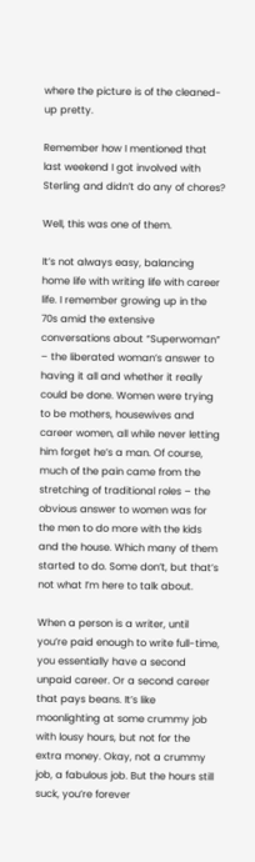where the picture is of the cleaned-up pretty.

Remember how I mentioned that last weekend I got involved with Sterling and didn’t do any of chores?

Well, this was one of them.

It’s not always easy, balancing home life with writing life with career life. I remember growing up in the 70s amid the extensive conversations about “Superwoman” – the liberated woman’s answer to having it all and whether it really could be done. Women were trying to be mothers, housewives and career women, all while never letting him forget he’s a man. Of course, much of the pain came from the stretching of traditional roles – the obvious answer to women was for the men to do more with the kids and the house. Which many of them started to do. Some don’t, but that’s not what I’m here to talk about.

When a person is a writer, until you’re paid enough to write full-time, you essentially have a second unpaid career. Or a second career that pays beans. It’s like moonlighting at some crummy job with lousy hours, but not for the extra money. Okay, not a crummy job, a fabulous job. But the hours still suck, you’re forever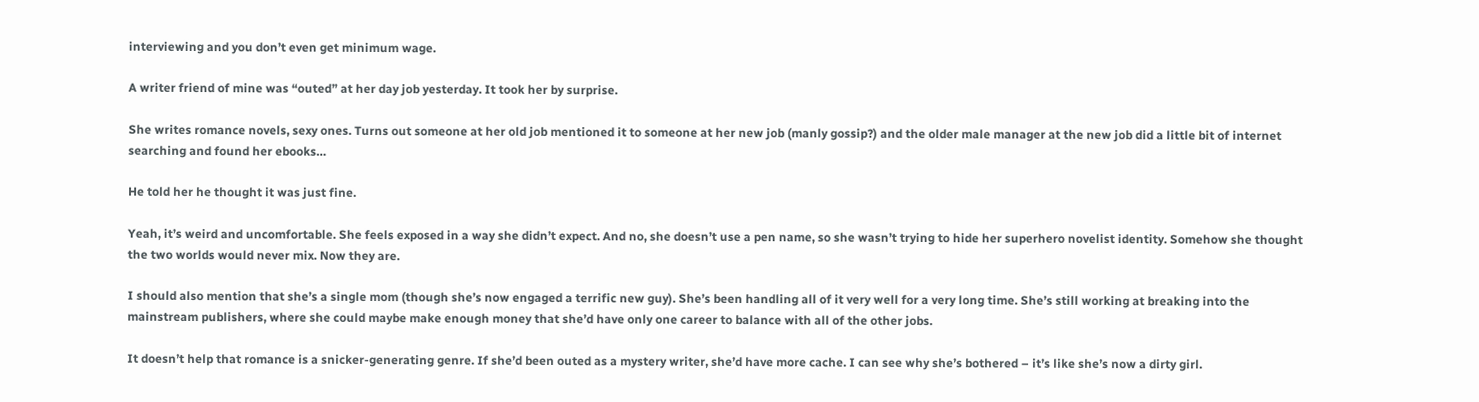interviewing and you don’t even get minimum wage.

A writer friend of mine was “outed” at her day job yesterday. It took her by surprise.

She writes romance novels, sexy ones. Turns out someone at her old job mentioned it to someone at her new job (manly gossip?) and the older male manager at the new job did a little bit of internet searching and found her ebooks…

He told her he thought it was just fine.

Yeah, it’s weird and uncomfortable. She feels exposed in a way she didn’t expect. And no, she doesn’t use a pen name, so she wasn’t trying to hide her superhero novelist identity. Somehow she thought the two worlds would never mix. Now they are.

I should also mention that she’s a single mom (though she’s now engaged a terrific new guy). She’s been handling all of it very well for a very long time. She’s still working at breaking into the mainstream publishers, where she could maybe make enough money that she’d have only one career to balance with all of the other jobs.

It doesn’t help that romance is a snicker-generating genre. If she’d been outed as a mystery writer, she’d have more cache. I can see why she’s bothered – it’s like she’s now a dirty girl.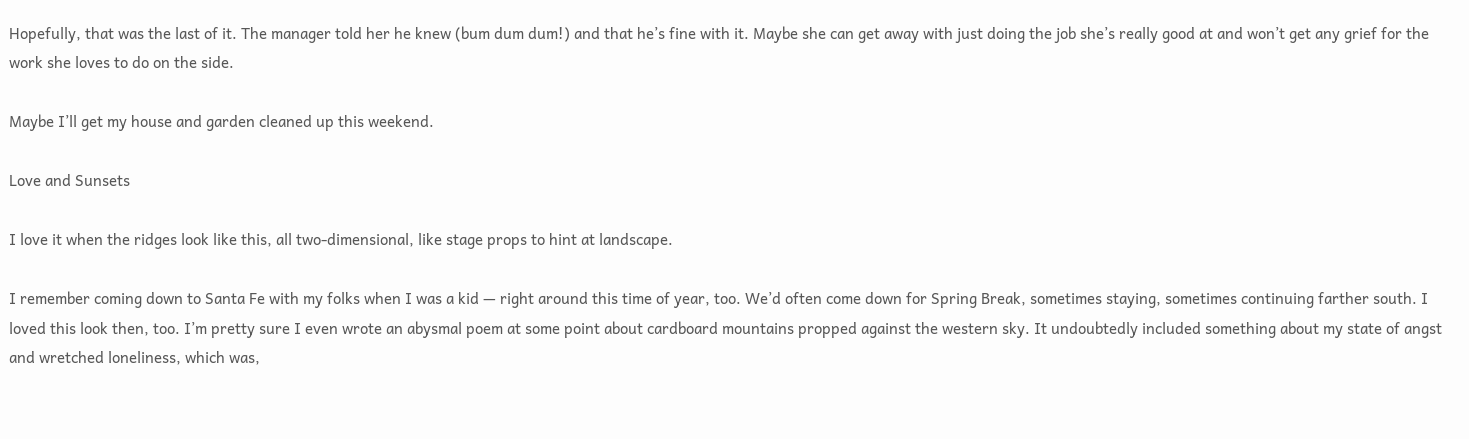Hopefully, that was the last of it. The manager told her he knew (bum dum dum!) and that he’s fine with it. Maybe she can get away with just doing the job she’s really good at and won’t get any grief for the work she loves to do on the side.

Maybe I’ll get my house and garden cleaned up this weekend.

Love and Sunsets

I love it when the ridges look like this, all two-dimensional, like stage props to hint at landscape.

I remember coming down to Santa Fe with my folks when I was a kid — right around this time of year, too. We’d often come down for Spring Break, sometimes staying, sometimes continuing farther south. I loved this look then, too. I’m pretty sure I even wrote an abysmal poem at some point about cardboard mountains propped against the western sky. It undoubtedly included something about my state of angst and wretched loneliness, which was,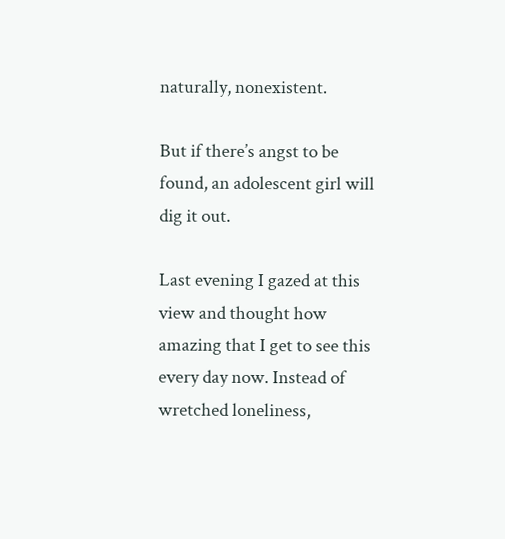naturally, nonexistent.

But if there’s angst to be found, an adolescent girl will dig it out.

Last evening I gazed at this view and thought how amazing that I get to see this every day now. Instead of wretched loneliness,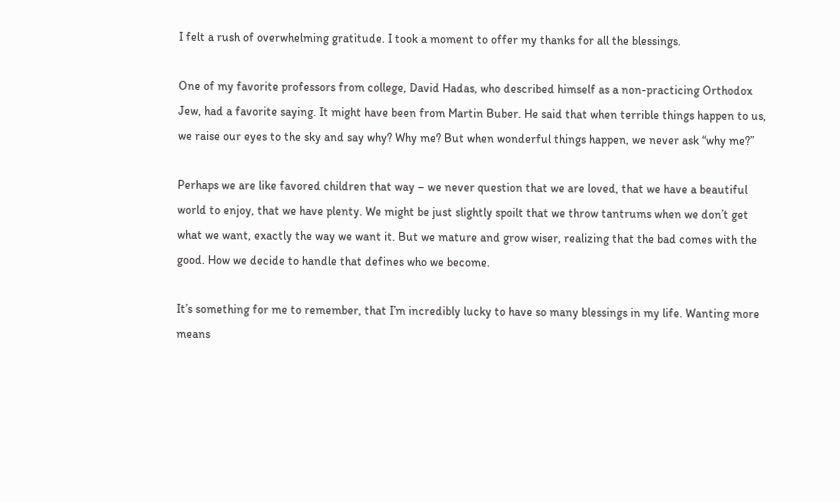I felt a rush of overwhelming gratitude. I took a moment to offer my thanks for all the blessings.

One of my favorite professors from college, David Hadas, who described himself as a non-practicing Orthodox Jew, had a favorite saying. It might have been from Martin Buber. He said that when terrible things happen to us, we raise our eyes to the sky and say why? Why me? But when wonderful things happen, we never ask “why me?”

Perhaps we are like favored children that way – we never question that we are loved, that we have a beautiful world to enjoy, that we have plenty. We might be just slightly spoilt that we throw tantrums when we don’t get what we want, exactly the way we want it. But we mature and grow wiser, realizing that the bad comes with the good. How we decide to handle that defines who we become.

It’s something for me to remember, that I’m incredibly lucky to have so many blessings in my life. Wanting more means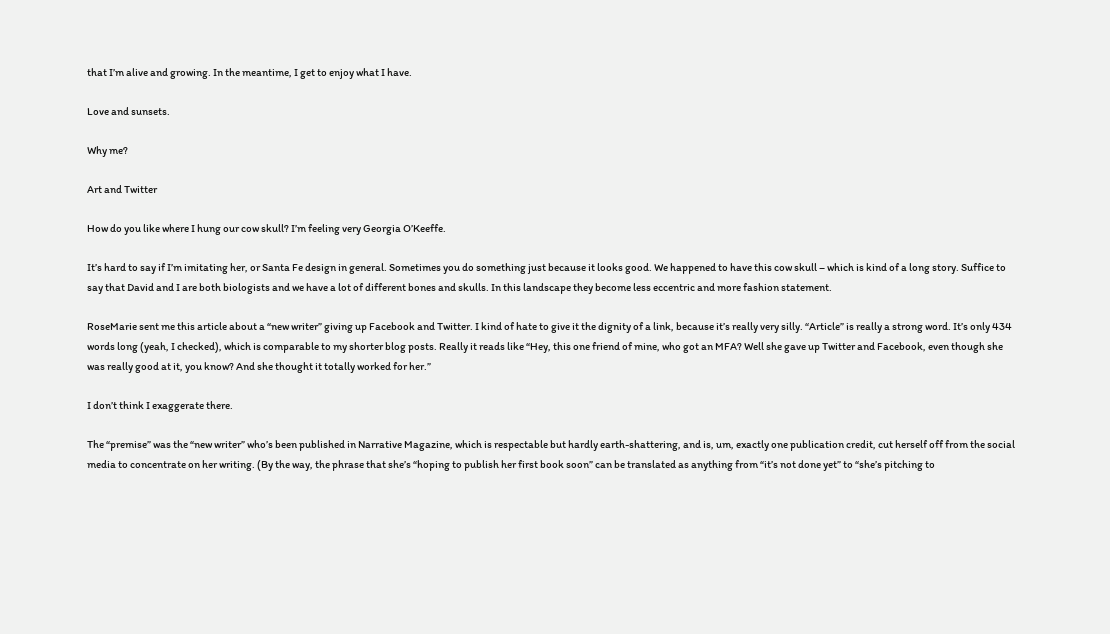that I’m alive and growing. In the meantime, I get to enjoy what I have.

Love and sunsets.

Why me?

Art and Twitter

How do you like where I hung our cow skull? I’m feeling very Georgia O’Keeffe.

It’s hard to say if I’m imitating her, or Santa Fe design in general. Sometimes you do something just because it looks good. We happened to have this cow skull – which is kind of a long story. Suffice to say that David and I are both biologists and we have a lot of different bones and skulls. In this landscape they become less eccentric and more fashion statement.

RoseMarie sent me this article about a “new writer” giving up Facebook and Twitter. I kind of hate to give it the dignity of a link, because it’s really very silly. “Article” is really a strong word. It’s only 434 words long (yeah, I checked), which is comparable to my shorter blog posts. Really it reads like “Hey, this one friend of mine, who got an MFA? Well she gave up Twitter and Facebook, even though she was really good at it, you know? And she thought it totally worked for her.”

I don’t think I exaggerate there.

The “premise” was the “new writer” who’s been published in Narrative Magazine, which is respectable but hardly earth-shattering, and is, um, exactly one publication credit, cut herself off from the social media to concentrate on her writing. (By the way, the phrase that she’s “hoping to publish her first book soon” can be translated as anything from “it’s not done yet” to “she’s pitching to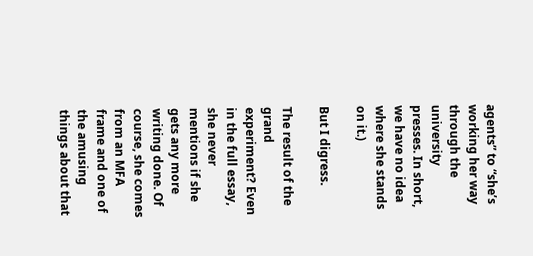agents” to “she’s working her way through the university presses. In short, we have no idea where she stands on it.)

But I digress.

The result of the grand experiment? Even in the full essay, she never mentions if she gets any more writing done. Of course, she comes from an MFA frame and one of the amusing things about that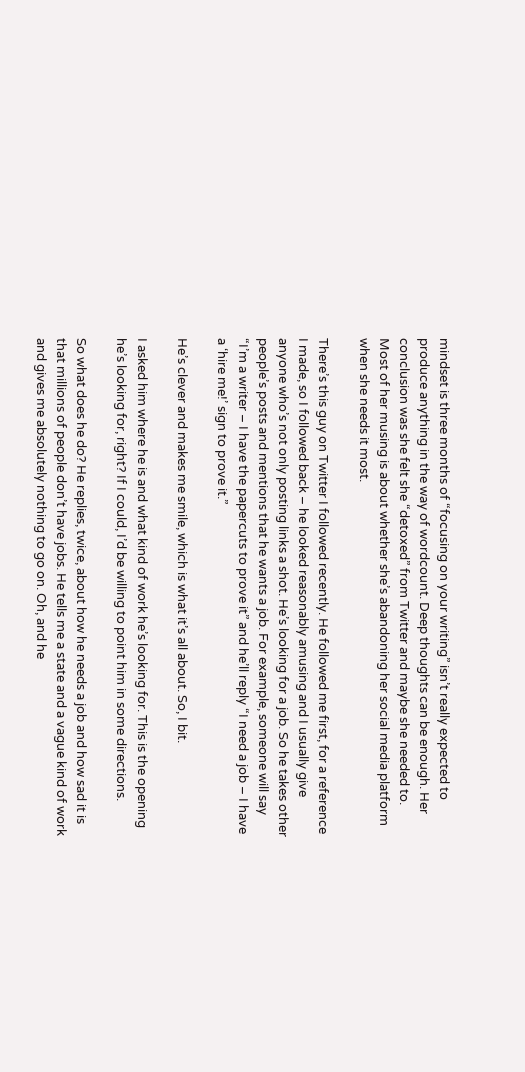mindset is three months of “focusing on your writing” isn’t really expected to produce anything in the way of wordcount. Deep thoughts can be enough. Her conclusion was she felt she “detoxed” from Twitter and maybe she needed to. Most of her musing is about whether she’s abandoning her social media platform when she needs it most.

There’s this guy on Twitter I followed recently. He followed me first, for a reference I made, so I followed back – he looked reasonably amusing and I usually give anyone who’s not only posting links a shot. He’s looking for a job. So he takes other people’s posts and mentions that he wants a job. For example, someone will say “I’m a writer – I have the papercuts to prove it” and he’ll reply “I need a job – I have a ‘hire me!’ sign to prove it.”

He’s clever and makes me smile, which is what it’s all about. So, I bit.

I asked him where he is and what kind of work he’s looking for. This is the opening he’s looking for, right? If I could, I’d be willing to point him in some directions.

So what does he do? He replies, twice, about how he needs a job and how sad it is that millions of people don’t have jobs. He tells me a state and a vague kind of work and gives me absolutely nothing to go on. Oh, and he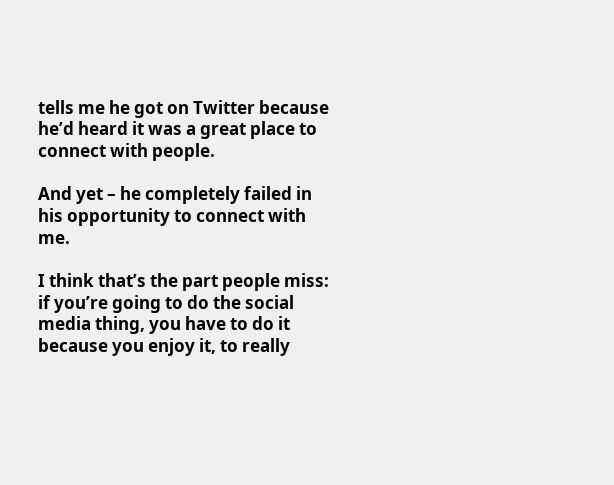tells me he got on Twitter because he’d heard it was a great place to connect with people.

And yet – he completely failed in his opportunity to connect with me.

I think that’s the part people miss: if you’re going to do the social media thing, you have to do it because you enjoy it, to really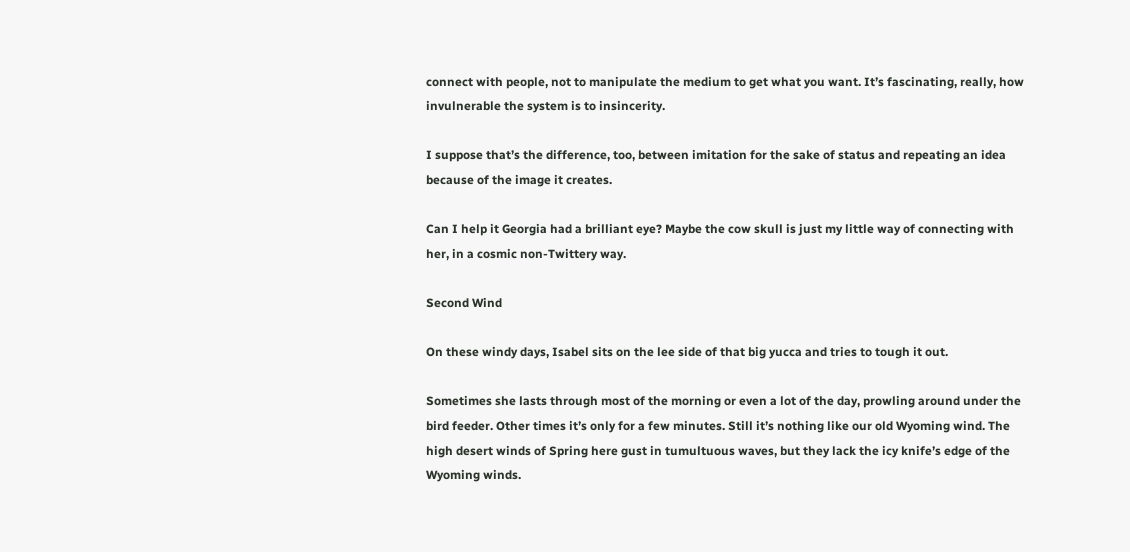connect with people, not to manipulate the medium to get what you want. It’s fascinating, really, how invulnerable the system is to insincerity.

I suppose that’s the difference, too, between imitation for the sake of status and repeating an idea because of the image it creates.

Can I help it Georgia had a brilliant eye? Maybe the cow skull is just my little way of connecting with her, in a cosmic non-Twittery way.

Second Wind

On these windy days, Isabel sits on the lee side of that big yucca and tries to tough it out.

Sometimes she lasts through most of the morning or even a lot of the day, prowling around under the bird feeder. Other times it’s only for a few minutes. Still it’s nothing like our old Wyoming wind. The high desert winds of Spring here gust in tumultuous waves, but they lack the icy knife’s edge of the Wyoming winds.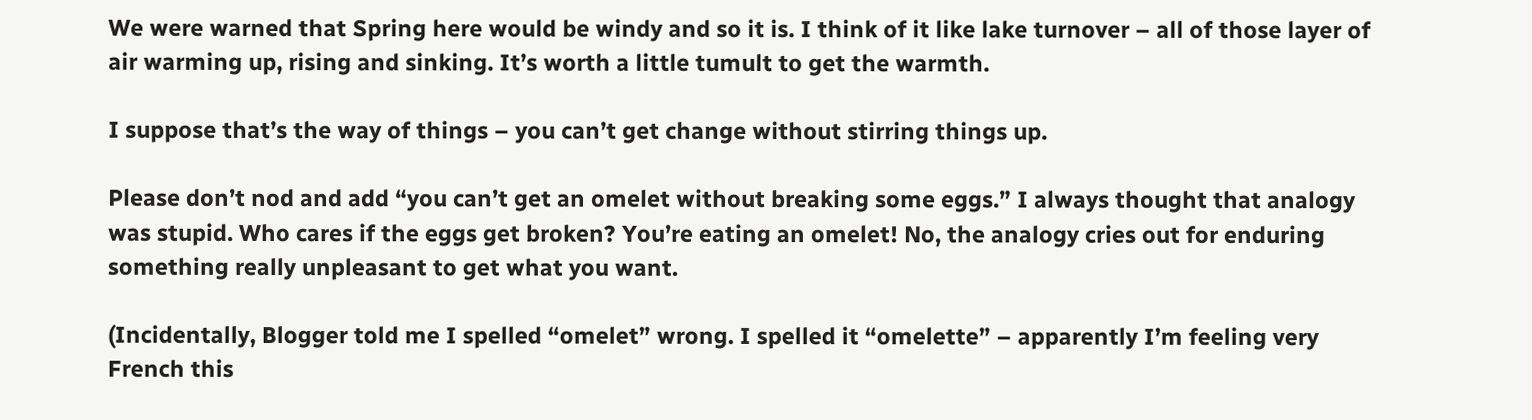We were warned that Spring here would be windy and so it is. I think of it like lake turnover – all of those layer of air warming up, rising and sinking. It’s worth a little tumult to get the warmth.

I suppose that’s the way of things – you can’t get change without stirring things up.

Please don’t nod and add “you can’t get an omelet without breaking some eggs.” I always thought that analogy was stupid. Who cares if the eggs get broken? You’re eating an omelet! No, the analogy cries out for enduring something really unpleasant to get what you want.

(Incidentally, Blogger told me I spelled “omelet” wrong. I spelled it “omelette” – apparently I’m feeling very French this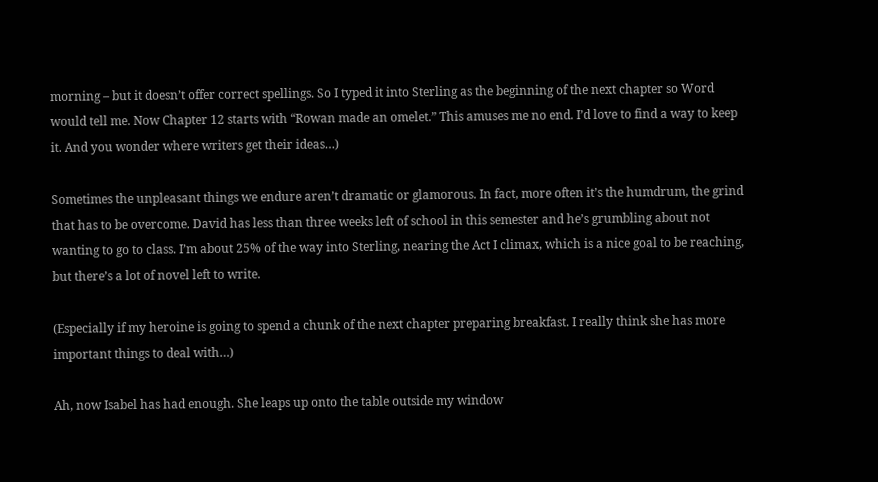morning – but it doesn’t offer correct spellings. So I typed it into Sterling as the beginning of the next chapter so Word would tell me. Now Chapter 12 starts with “Rowan made an omelet.” This amuses me no end. I’d love to find a way to keep it. And you wonder where writers get their ideas…)

Sometimes the unpleasant things we endure aren’t dramatic or glamorous. In fact, more often it’s the humdrum, the grind that has to be overcome. David has less than three weeks left of school in this semester and he’s grumbling about not wanting to go to class. I’m about 25% of the way into Sterling, nearing the Act I climax, which is a nice goal to be reaching, but there’s a lot of novel left to write.

(Especially if my heroine is going to spend a chunk of the next chapter preparing breakfast. I really think she has more important things to deal with…)

Ah, now Isabel has had enough. She leaps up onto the table outside my window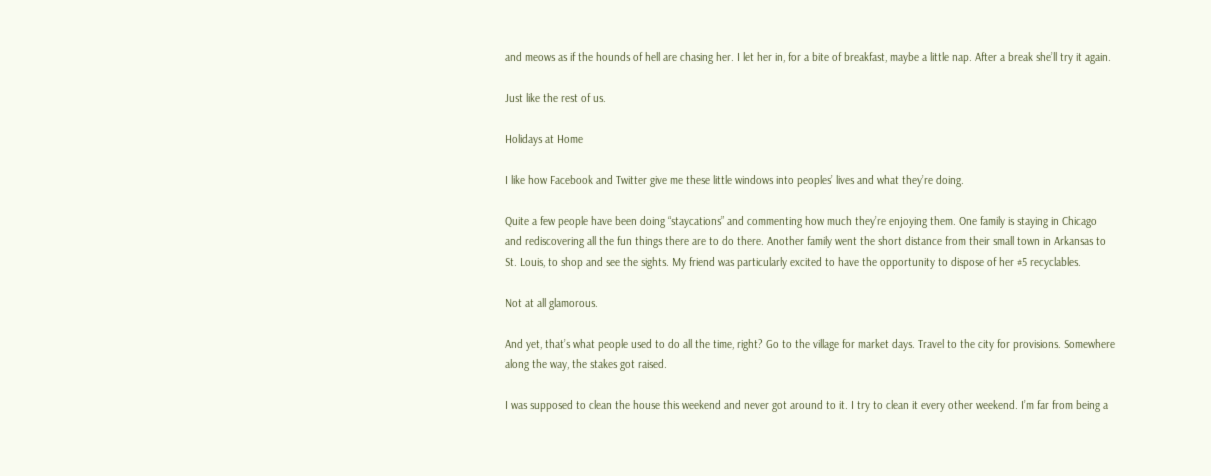and meows as if the hounds of hell are chasing her. I let her in, for a bite of breakfast, maybe a little nap. After a break she’ll try it again.

Just like the rest of us.

Holidays at Home

I like how Facebook and Twitter give me these little windows into peoples’ lives and what they’re doing.

Quite a few people have been doing “staycations” and commenting how much they’re enjoying them. One family is staying in Chicago and rediscovering all the fun things there are to do there. Another family went the short distance from their small town in Arkansas to St. Louis, to shop and see the sights. My friend was particularly excited to have the opportunity to dispose of her #5 recyclables.

Not at all glamorous.

And yet, that’s what people used to do all the time, right? Go to the village for market days. Travel to the city for provisions. Somewhere along the way, the stakes got raised.

I was supposed to clean the house this weekend and never got around to it. I try to clean it every other weekend. I’m far from being a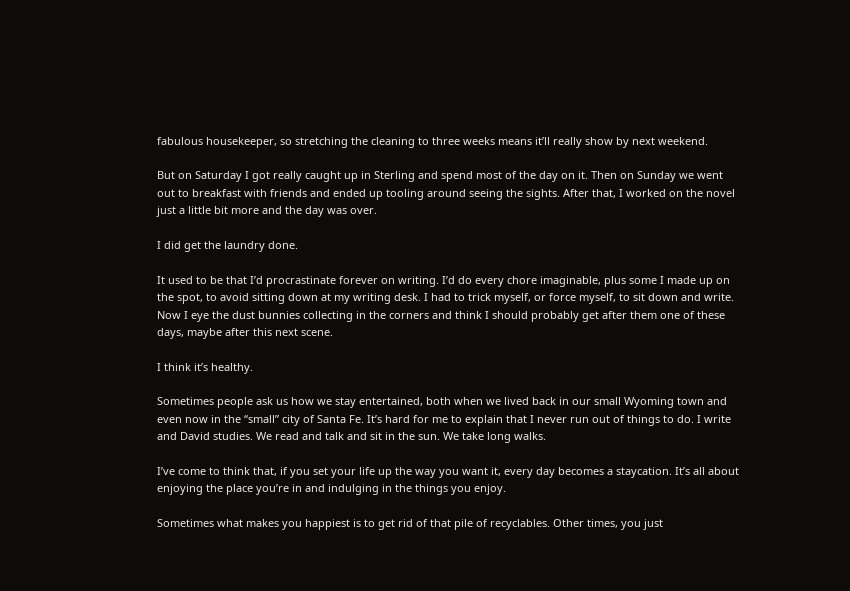fabulous housekeeper, so stretching the cleaning to three weeks means it’ll really show by next weekend.

But on Saturday I got really caught up in Sterling and spend most of the day on it. Then on Sunday we went out to breakfast with friends and ended up tooling around seeing the sights. After that, I worked on the novel just a little bit more and the day was over.

I did get the laundry done.

It used to be that I’d procrastinate forever on writing. I’d do every chore imaginable, plus some I made up on the spot, to avoid sitting down at my writing desk. I had to trick myself, or force myself, to sit down and write. Now I eye the dust bunnies collecting in the corners and think I should probably get after them one of these days, maybe after this next scene.

I think it’s healthy.

Sometimes people ask us how we stay entertained, both when we lived back in our small Wyoming town and even now in the “small” city of Santa Fe. It’s hard for me to explain that I never run out of things to do. I write and David studies. We read and talk and sit in the sun. We take long walks.

I’ve come to think that, if you set your life up the way you want it, every day becomes a staycation. It’s all about enjoying the place you’re in and indulging in the things you enjoy.

Sometimes what makes you happiest is to get rid of that pile of recyclables. Other times, you just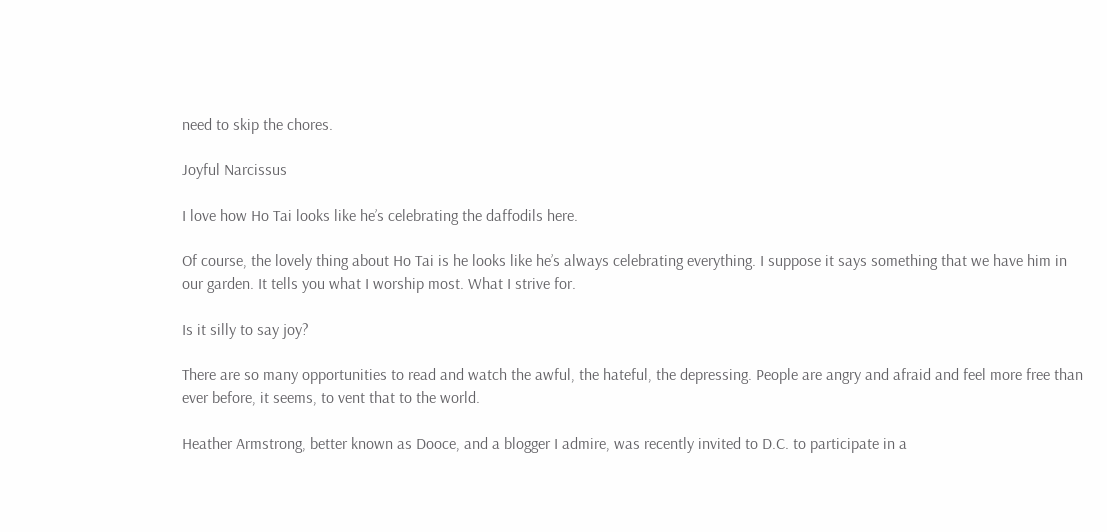need to skip the chores.

Joyful Narcissus

I love how Ho Tai looks like he’s celebrating the daffodils here.

Of course, the lovely thing about Ho Tai is he looks like he’s always celebrating everything. I suppose it says something that we have him in our garden. It tells you what I worship most. What I strive for.

Is it silly to say joy?

There are so many opportunities to read and watch the awful, the hateful, the depressing. People are angry and afraid and feel more free than ever before, it seems, to vent that to the world.

Heather Armstrong, better known as Dooce, and a blogger I admire, was recently invited to D.C. to participate in a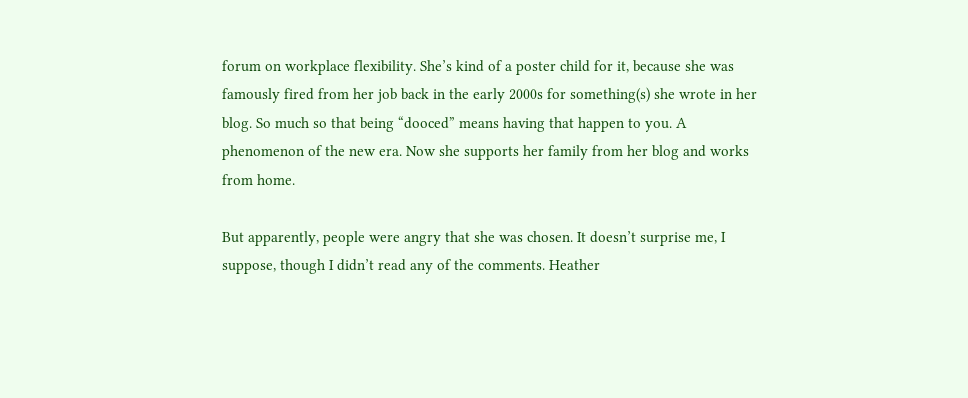forum on workplace flexibility. She’s kind of a poster child for it, because she was famously fired from her job back in the early 2000s for something(s) she wrote in her blog. So much so that being “dooced” means having that happen to you. A phenomenon of the new era. Now she supports her family from her blog and works from home.

But apparently, people were angry that she was chosen. It doesn’t surprise me, I suppose, though I didn’t read any of the comments. Heather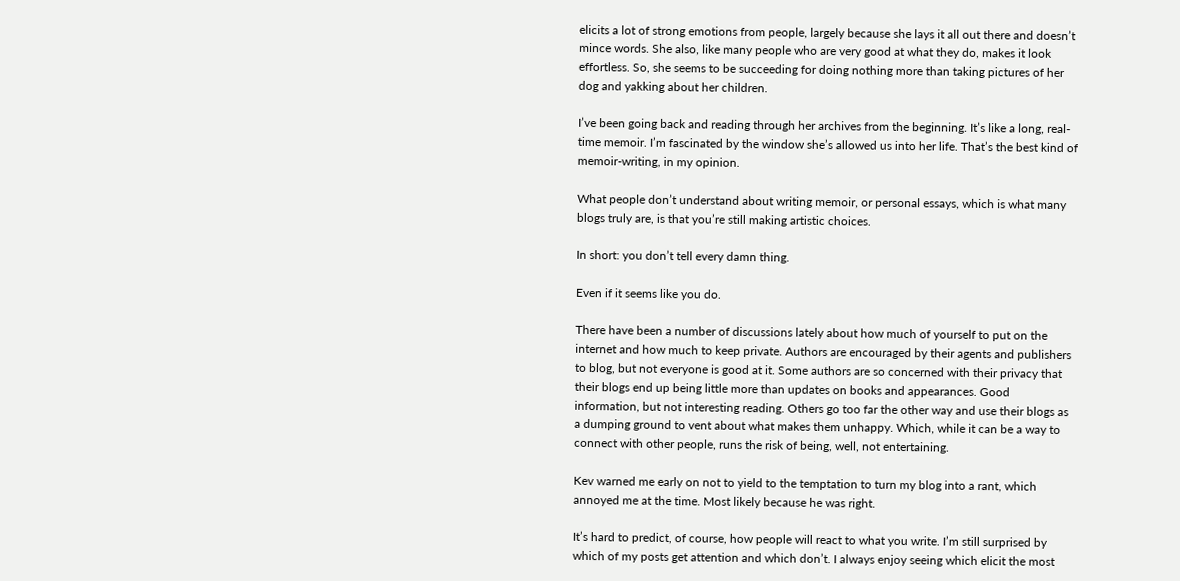elicits a lot of strong emotions from people, largely because she lays it all out there and doesn’t mince words. She also, like many people who are very good at what they do, makes it look effortless. So, she seems to be succeeding for doing nothing more than taking pictures of her dog and yakking about her children.

I’ve been going back and reading through her archives from the beginning. It’s like a long, real-time memoir. I’m fascinated by the window she’s allowed us into her life. That’s the best kind of memoir-writing, in my opinion.

What people don’t understand about writing memoir, or personal essays, which is what many blogs truly are, is that you’re still making artistic choices.

In short: you don’t tell every damn thing.

Even if it seems like you do.

There have been a number of discussions lately about how much of yourself to put on the internet and how much to keep private. Authors are encouraged by their agents and publishers to blog, but not everyone is good at it. Some authors are so concerned with their privacy that their blogs end up being little more than updates on books and appearances. Good information, but not interesting reading. Others go too far the other way and use their blogs as a dumping ground to vent about what makes them unhappy. Which, while it can be a way to connect with other people, runs the risk of being, well, not entertaining.

Kev warned me early on not to yield to the temptation to turn my blog into a rant, which annoyed me at the time. Most likely because he was right.

It’s hard to predict, of course, how people will react to what you write. I’m still surprised by which of my posts get attention and which don’t. I always enjoy seeing which elicit the most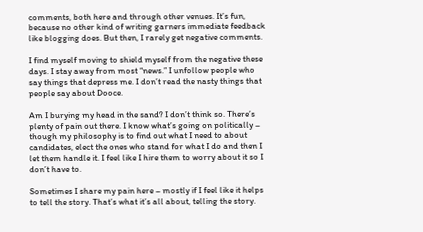comments, both here and through other venues. It’s fun, because no other kind of writing garners immediate feedback like blogging does. But then, I rarely get negative comments.

I find myself moving to shield myself from the negative these days. I stay away from most “news.” I unfollow people who say things that depress me. I don’t read the nasty things that people say about Dooce.

Am I burying my head in the sand? I don’t think so. There’s plenty of pain out there. I know what’s going on politically – though my philosophy is to find out what I need to about candidates, elect the ones who stand for what I do and then I let them handle it. I feel like I hire them to worry about it so I don’t have to.

Sometimes I share my pain here – mostly if I feel like it helps to tell the story. That’s what it’s all about, telling the story.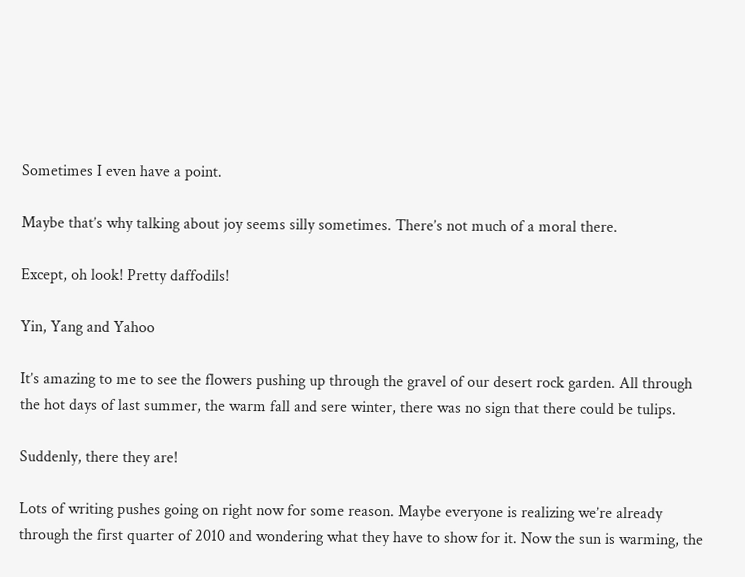Sometimes I even have a point.

Maybe that’s why talking about joy seems silly sometimes. There’s not much of a moral there.

Except, oh look! Pretty daffodils!

Yin, Yang and Yahoo

It’s amazing to me to see the flowers pushing up through the gravel of our desert rock garden. All through the hot days of last summer, the warm fall and sere winter, there was no sign that there could be tulips.

Suddenly, there they are!

Lots of writing pushes going on right now for some reason. Maybe everyone is realizing we’re already through the first quarter of 2010 and wondering what they have to show for it. Now the sun is warming, the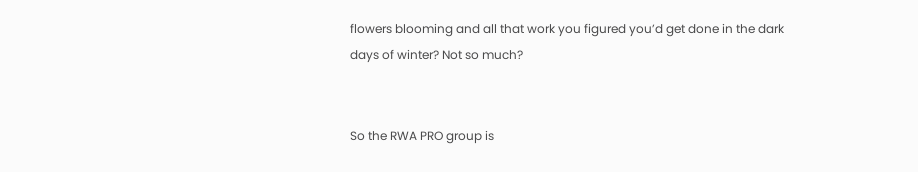flowers blooming and all that work you figured you’d get done in the dark days of winter? Not so much?


So the RWA PRO group is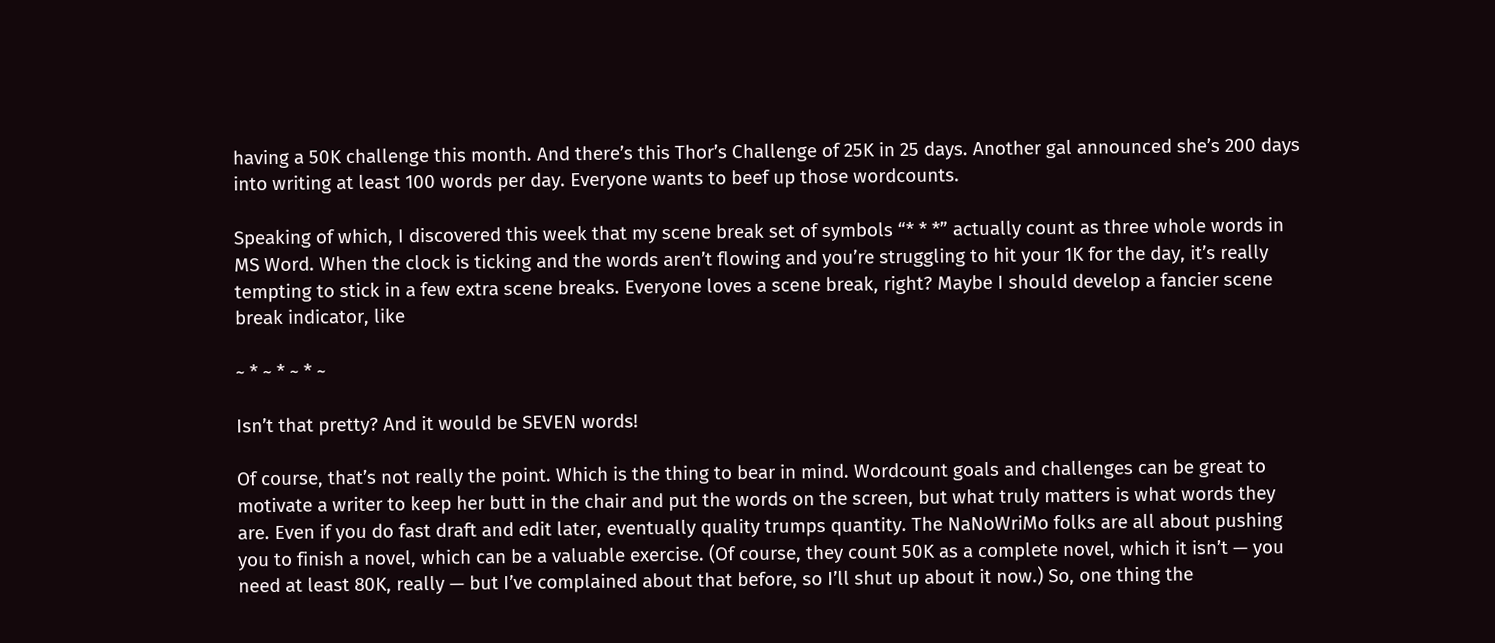having a 50K challenge this month. And there’s this Thor’s Challenge of 25K in 25 days. Another gal announced she’s 200 days into writing at least 100 words per day. Everyone wants to beef up those wordcounts.

Speaking of which, I discovered this week that my scene break set of symbols “* * *” actually count as three whole words in MS Word. When the clock is ticking and the words aren’t flowing and you’re struggling to hit your 1K for the day, it’s really tempting to stick in a few extra scene breaks. Everyone loves a scene break, right? Maybe I should develop a fancier scene break indicator, like

~ * ~ * ~ * ~

Isn’t that pretty? And it would be SEVEN words!

Of course, that’s not really the point. Which is the thing to bear in mind. Wordcount goals and challenges can be great to motivate a writer to keep her butt in the chair and put the words on the screen, but what truly matters is what words they are. Even if you do fast draft and edit later, eventually quality trumps quantity. The NaNoWriMo folks are all about pushing you to finish a novel, which can be a valuable exercise. (Of course, they count 50K as a complete novel, which it isn’t — you need at least 80K, really — but I’ve complained about that before, so I’ll shut up about it now.) So, one thing the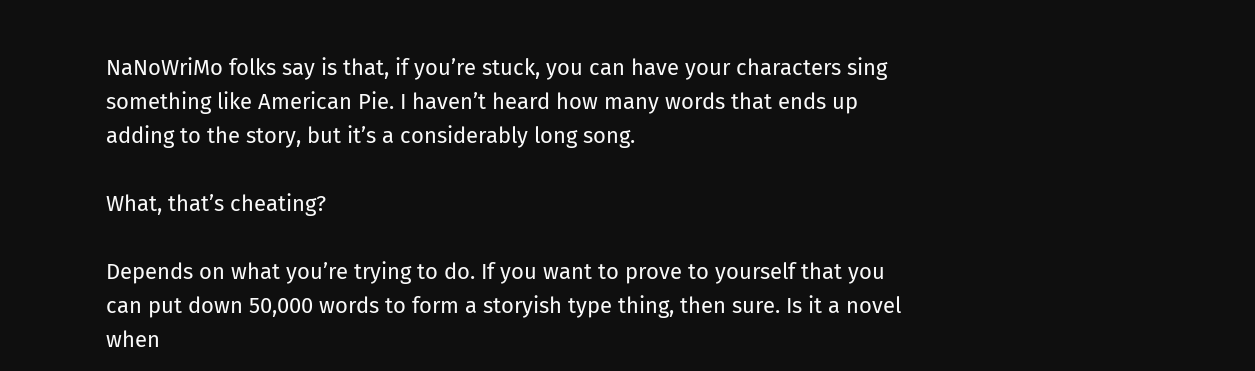NaNoWriMo folks say is that, if you’re stuck, you can have your characters sing something like American Pie. I haven’t heard how many words that ends up adding to the story, but it’s a considerably long song.

What, that’s cheating?

Depends on what you’re trying to do. If you want to prove to yourself that you can put down 50,000 words to form a storyish type thing, then sure. Is it a novel when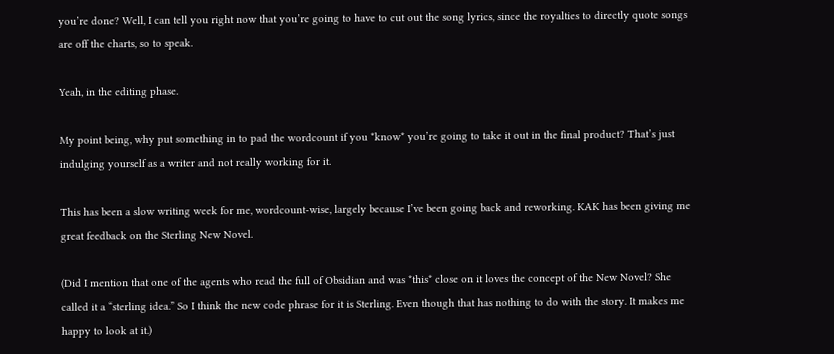you’re done? Well, I can tell you right now that you’re going to have to cut out the song lyrics, since the royalties to directly quote songs are off the charts, so to speak.

Yeah, in the editing phase.

My point being, why put something in to pad the wordcount if you *know* you’re going to take it out in the final product? That’s just indulging yourself as a writer and not really working for it.

This has been a slow writing week for me, wordcount-wise, largely because I’ve been going back and reworking. KAK has been giving me great feedback on the Sterling New Novel.

(Did I mention that one of the agents who read the full of Obsidian and was *this* close on it loves the concept of the New Novel? She called it a “sterling idea.” So I think the new code phrase for it is Sterling. Even though that has nothing to do with the story. It makes me happy to look at it.)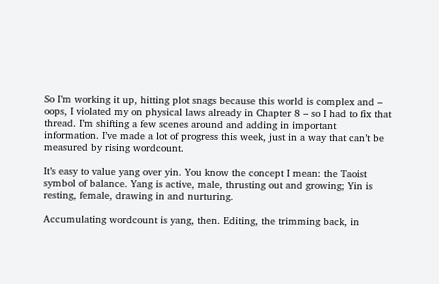So I’m working it up, hitting plot snags because this world is complex and – oops, I violated my on physical laws already in Chapter 8 – so I had to fix that thread. I’m shifting a few scenes around and adding in important information. I’ve made a lot of progress this week, just in a way that can’t be measured by rising wordcount.

It’s easy to value yang over yin. You know the concept I mean: the Taoist symbol of balance. Yang is active, male, thrusting out and growing; Yin is resting, female, drawing in and nurturing.

Accumulating wordcount is yang, then. Editing, the trimming back, in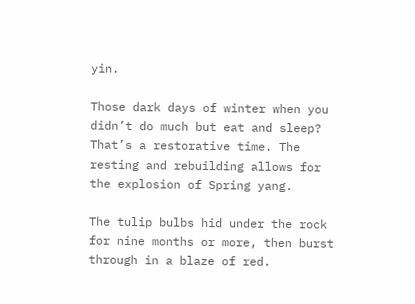yin.

Those dark days of winter when you didn’t do much but eat and sleep? That’s a restorative time. The resting and rebuilding allows for the explosion of Spring yang.

The tulip bulbs hid under the rock for nine months or more, then burst through in a blaze of red.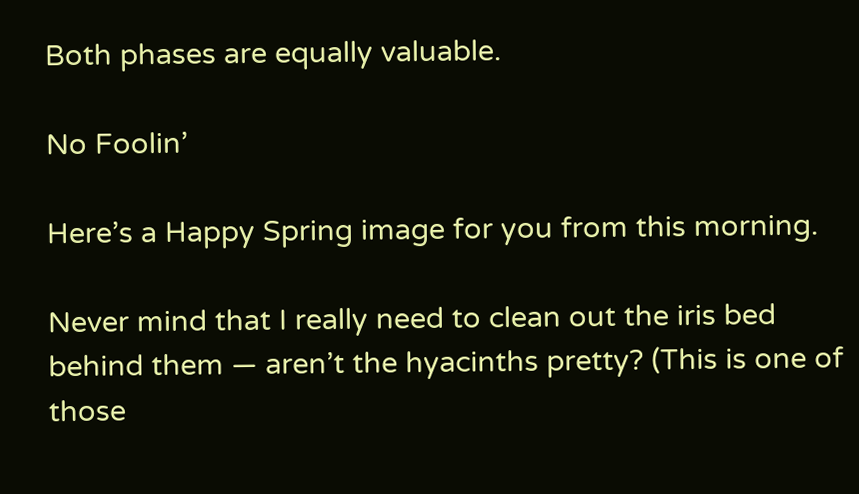Both phases are equally valuable.

No Foolin’

Here’s a Happy Spring image for you from this morning.

Never mind that I really need to clean out the iris bed behind them — aren’t the hyacinths pretty? (This is one of those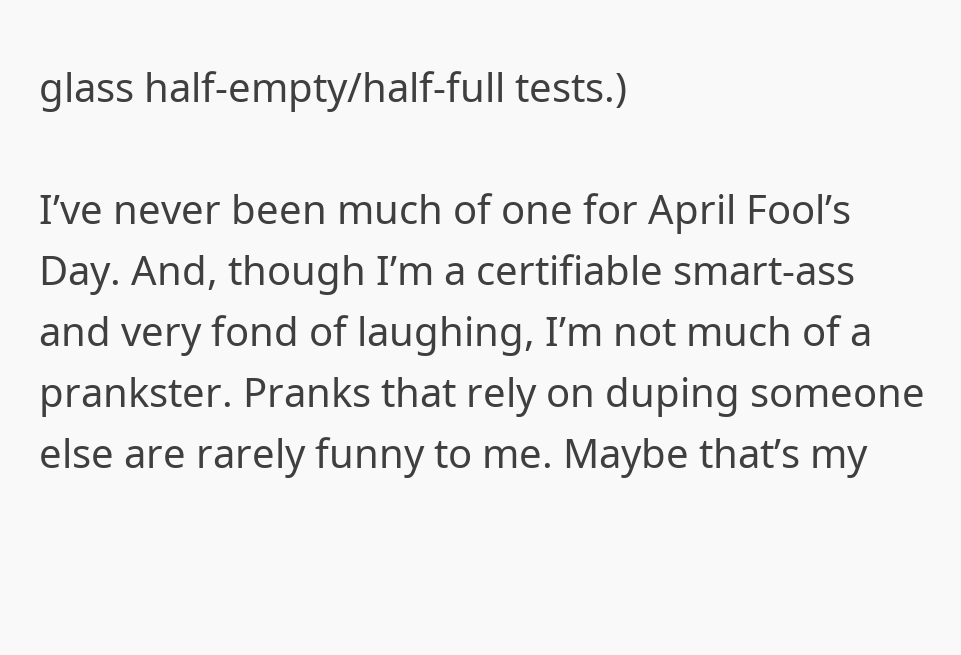glass half-empty/half-full tests.)

I’ve never been much of one for April Fool’s Day. And, though I’m a certifiable smart-ass and very fond of laughing, I’m not much of a prankster. Pranks that rely on duping someone else are rarely funny to me. Maybe that’s my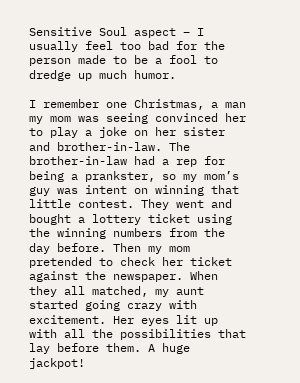Sensitive Soul aspect – I usually feel too bad for the person made to be a fool to dredge up much humor.

I remember one Christmas, a man my mom was seeing convinced her to play a joke on her sister and brother-in-law. The brother-in-law had a rep for being a prankster, so my mom’s guy was intent on winning that little contest. They went and bought a lottery ticket using the winning numbers from the day before. Then my mom pretended to check her ticket against the newspaper. When they all matched, my aunt started going crazy with excitement. Her eyes lit up with all the possibilities that lay before them. A huge jackpot!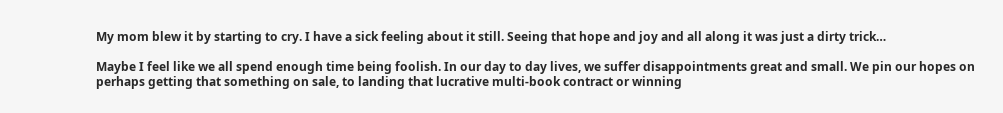My mom blew it by starting to cry. I have a sick feeling about it still. Seeing that hope and joy and all along it was just a dirty trick…

Maybe I feel like we all spend enough time being foolish. In our day to day lives, we suffer disappointments great and small. We pin our hopes on perhaps getting that something on sale, to landing that lucrative multi-book contract or winning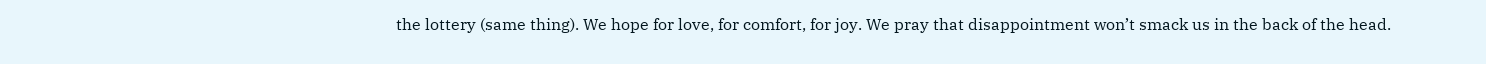the lottery (same thing). We hope for love, for comfort, for joy. We pray that disappointment won’t smack us in the back of the head.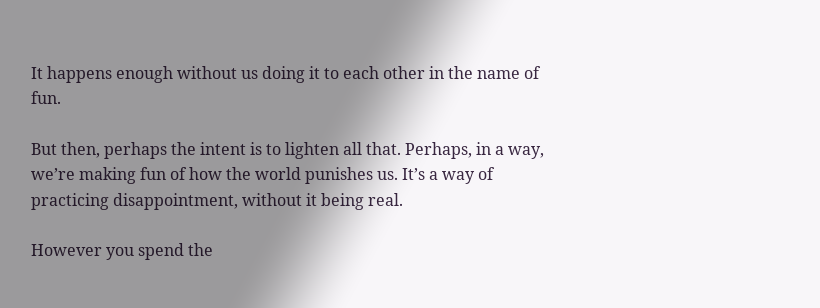It happens enough without us doing it to each other in the name of fun.

But then, perhaps the intent is to lighten all that. Perhaps, in a way, we’re making fun of how the world punishes us. It’s a way of practicing disappointment, without it being real.

However you spend the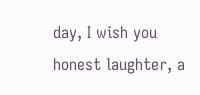day, I wish you honest laughter, a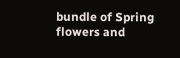bundle of Spring flowers and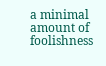a minimal amount of foolishness